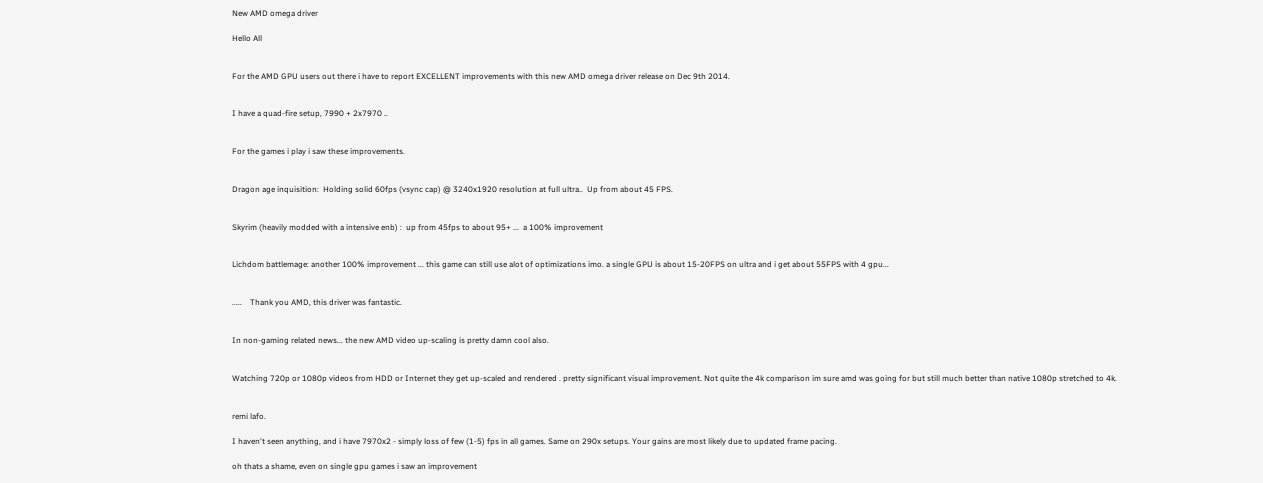New AMD omega driver

Hello All


For the AMD GPU users out there i have to report EXCELLENT improvements with this new AMD omega driver release on Dec 9th 2014.


I have a quad-fire setup, 7990 + 2x7970 ..


For the games i play i saw these improvements.


Dragon age inquisition:  Holding solid 60fps (vsync cap) @ 3240x1920 resolution at full ultra..  Up from about 45 FPS.


Skyrim (heavily modded with a intensive enb) :  up from 45fps to about 95+ ...  a 100% improvement


Lichdom battlemage: another 100% improvement ... this game can still use alot of optimizations imo. a single GPU is about 15-20FPS on ultra and i get about 55FPS with 4 gpu...


.....    Thank you AMD, this driver was fantastic.


In non-gaming related news... the new AMD video up-scaling is pretty damn cool also.


Watching 720p or 1080p videos from HDD or Internet they get up-scaled and rendered . pretty significant visual improvement. Not quite the 4k comparison im sure amd was going for but still much better than native 1080p stretched to 4k.


remi lafo.

I haven't seen anything, and i have 7970x2 - simply loss of few (1-5) fps in all games. Same on 290x setups. Your gains are most likely due to updated frame pacing.

oh thats a shame, even on single gpu games i saw an improvement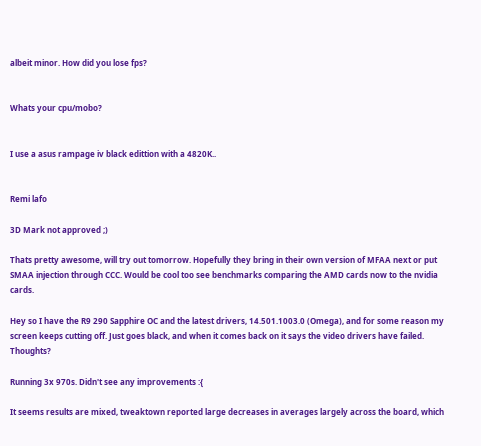albeit minor. How did you lose fps?


Whats your cpu/mobo?


I use a asus rampage iv black edittion with a 4820K..


Remi lafo

3D Mark not approved ;)

Thats pretty awesome, will try out tomorrow. Hopefully they bring in their own version of MFAA next or put SMAA injection through CCC. Would be cool too see benchmarks comparing the AMD cards now to the nvidia cards.

Hey so I have the R9 290 Sapphire OC and the latest drivers, 14.501.1003.0 (Omega), and for some reason my screen keeps cutting off. Just goes black, and when it comes back on it says the video drivers have failed. Thoughts?

Running 3x 970s. Didn't see any improvements :{

It seems results are mixed, tweaktown reported large decreases in averages largely across the board, which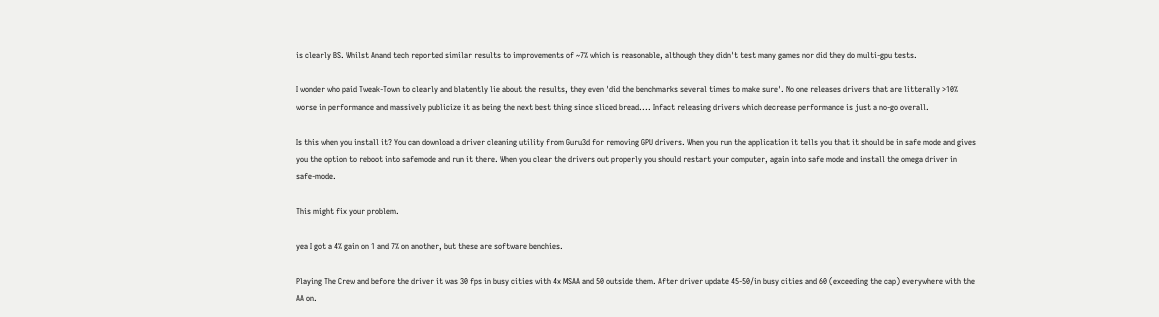is clearly BS. Whilst Anand tech reported similar results to improvements of ~7% which is reasonable, although they didn't test many games nor did they do multi-gpu tests.

I wonder who paid Tweak-Town to clearly and blatently lie about the results, they even 'did the benchmarks several times to make sure'. No one releases drivers that are litterally >10% worse in performance and massively publicize it as being the next best thing since sliced bread.... Infact releasing drivers which decrease performance is just a no-go overall.

Is this when you install it? You can download a driver cleaning utility from Guru3d for removing GPU drivers. When you run the application it tells you that it should be in safe mode and gives you the option to reboot into safemode and run it there. When you clear the drivers out properly you should restart your computer, again into safe mode and install the omega driver in safe-mode.

This might fix your problem.

yea I got a 4% gain on 1 and 7% on another, but these are software benchies.

Playing The Crew and before the driver it was 30 fps in busy cities with 4x MSAA and 50 outside them. After driver update 45-50/in busy cities and 60 (exceeding the cap) everywhere with the AA on.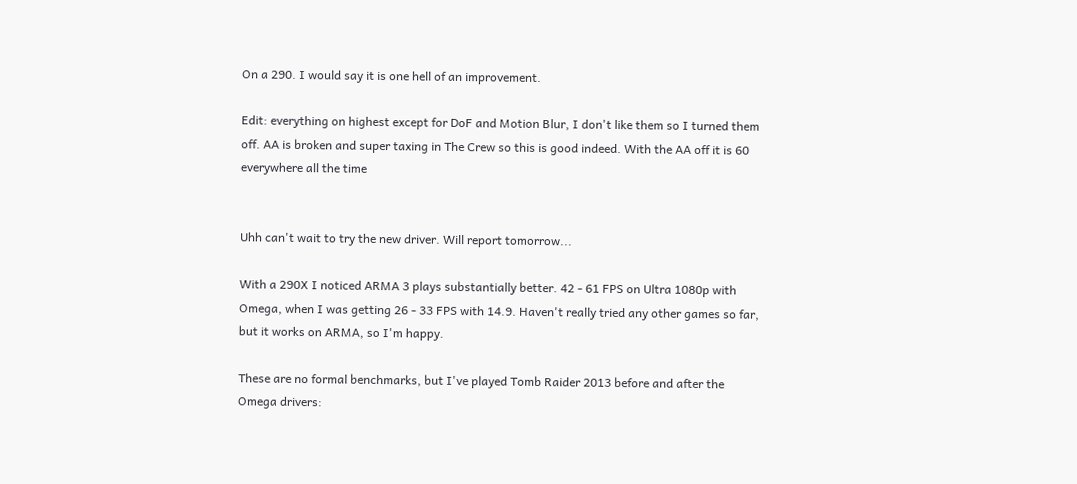On a 290. I would say it is one hell of an improvement.

Edit: everything on highest except for DoF and Motion Blur, I don't like them so I turned them off. AA is broken and super taxing in The Crew so this is good indeed. With the AA off it is 60 everywhere all the time


Uhh can't wait to try the new driver. Will report tomorrow...

With a 290X I noticed ARMA 3 plays substantially better. 42 - 61 FPS on Ultra 1080p with Omega, when I was getting 26 - 33 FPS with 14.9. Haven't really tried any other games so far, but it works on ARMA, so I'm happy.

These are no formal benchmarks, but I've played Tomb Raider 2013 before and after the Omega drivers: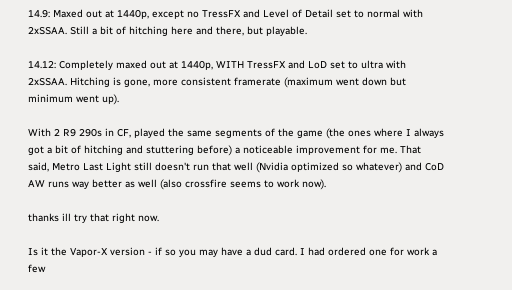14.9: Maxed out at 1440p, except no TressFX and Level of Detail set to normal with 2xSSAA. Still a bit of hitching here and there, but playable.

14.12: Completely maxed out at 1440p, WITH TressFX and LoD set to ultra with 2xSSAA. Hitching is gone, more consistent framerate (maximum went down but minimum went up).

With 2 R9 290s in CF, played the same segments of the game (the ones where I always got a bit of hitching and stuttering before) a noticeable improvement for me. That said, Metro Last Light still doesn't run that well (Nvidia optimized so whatever) and CoD AW runs way better as well (also crossfire seems to work now).

thanks ill try that right now.

Is it the Vapor-X version - if so you may have a dud card. I had ordered one for work a few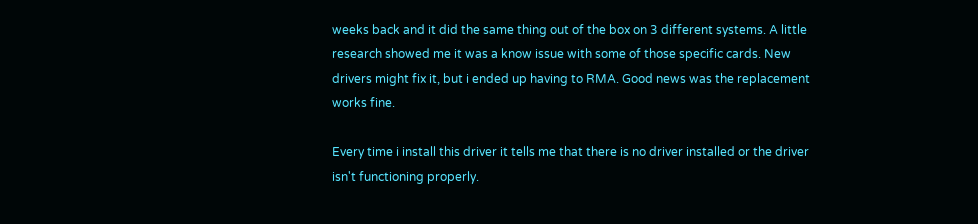weeks back and it did the same thing out of the box on 3 different systems. A little research showed me it was a know issue with some of those specific cards. New drivers might fix it, but i ended up having to RMA. Good news was the replacement works fine.

Every time i install this driver it tells me that there is no driver installed or the driver isn't functioning properly.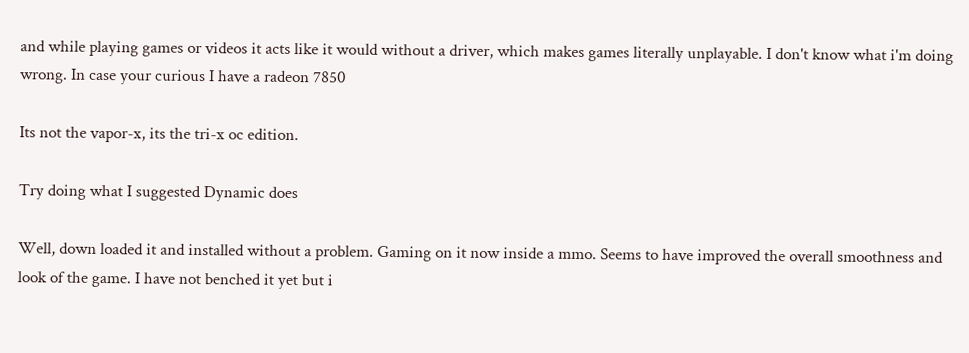and while playing games or videos it acts like it would without a driver, which makes games literally unplayable. I don't know what i'm doing wrong. In case your curious I have a radeon 7850

Its not the vapor-x, its the tri-x oc edition.

Try doing what I suggested Dynamic does

Well, down loaded it and installed without a problem. Gaming on it now inside a mmo. Seems to have improved the overall smoothness and look of the game. I have not benched it yet but i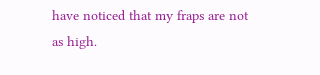have noticed that my fraps are not as high.